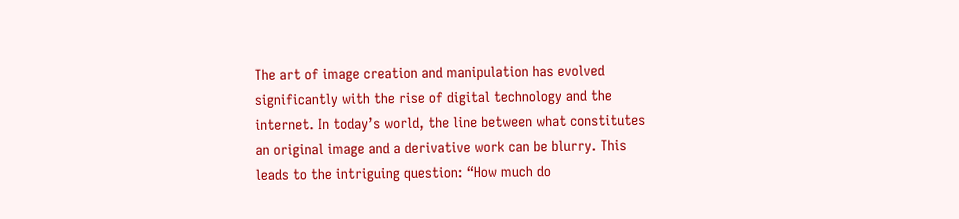The art of image creation and manipulation has evolved significantly with the rise of digital technology and the internet. In today’s world, the line between what constitutes an original image and a derivative work can be blurry. This leads to the intriguing question: “How much do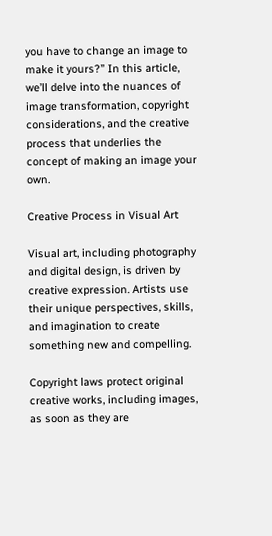you have to change an image to make it yours?” In this article, we’ll delve into the nuances of image transformation, copyright considerations, and the creative process that underlies the concept of making an image your own.

Creative Process in Visual Art

Visual art, including photography and digital design, is driven by creative expression. Artists use their unique perspectives, skills, and imagination to create something new and compelling.

Copyright laws protect original creative works, including images, as soon as they are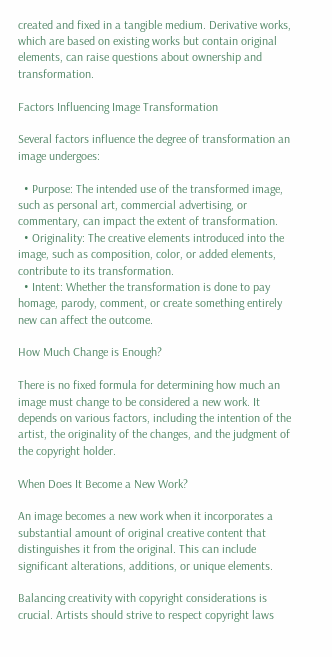created and fixed in a tangible medium. Derivative works, which are based on existing works but contain original elements, can raise questions about ownership and transformation.

Factors Influencing Image Transformation

Several factors influence the degree of transformation an image undergoes:

  • Purpose: The intended use of the transformed image, such as personal art, commercial advertising, or commentary, can impact the extent of transformation.
  • Originality: The creative elements introduced into the image, such as composition, color, or added elements, contribute to its transformation.
  • Intent: Whether the transformation is done to pay homage, parody, comment, or create something entirely new can affect the outcome.

How Much Change is Enough?

There is no fixed formula for determining how much an image must change to be considered a new work. It depends on various factors, including the intention of the artist, the originality of the changes, and the judgment of the copyright holder.

When Does It Become a New Work?

An image becomes a new work when it incorporates a substantial amount of original creative content that distinguishes it from the original. This can include significant alterations, additions, or unique elements.

Balancing creativity with copyright considerations is crucial. Artists should strive to respect copyright laws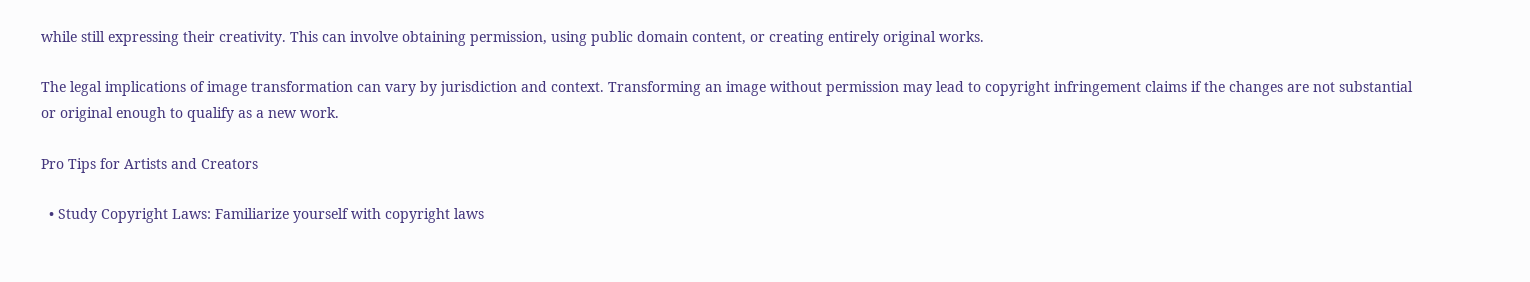while still expressing their creativity. This can involve obtaining permission, using public domain content, or creating entirely original works.

The legal implications of image transformation can vary by jurisdiction and context. Transforming an image without permission may lead to copyright infringement claims if the changes are not substantial or original enough to qualify as a new work.

Pro Tips for Artists and Creators

  • Study Copyright Laws: Familiarize yourself with copyright laws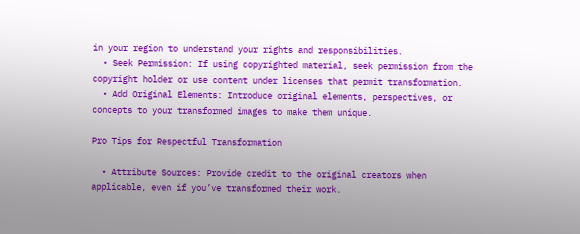in your region to understand your rights and responsibilities.
  • Seek Permission: If using copyrighted material, seek permission from the copyright holder or use content under licenses that permit transformation.
  • Add Original Elements: Introduce original elements, perspectives, or concepts to your transformed images to make them unique.

Pro Tips for Respectful Transformation

  • Attribute Sources: Provide credit to the original creators when applicable, even if you’ve transformed their work.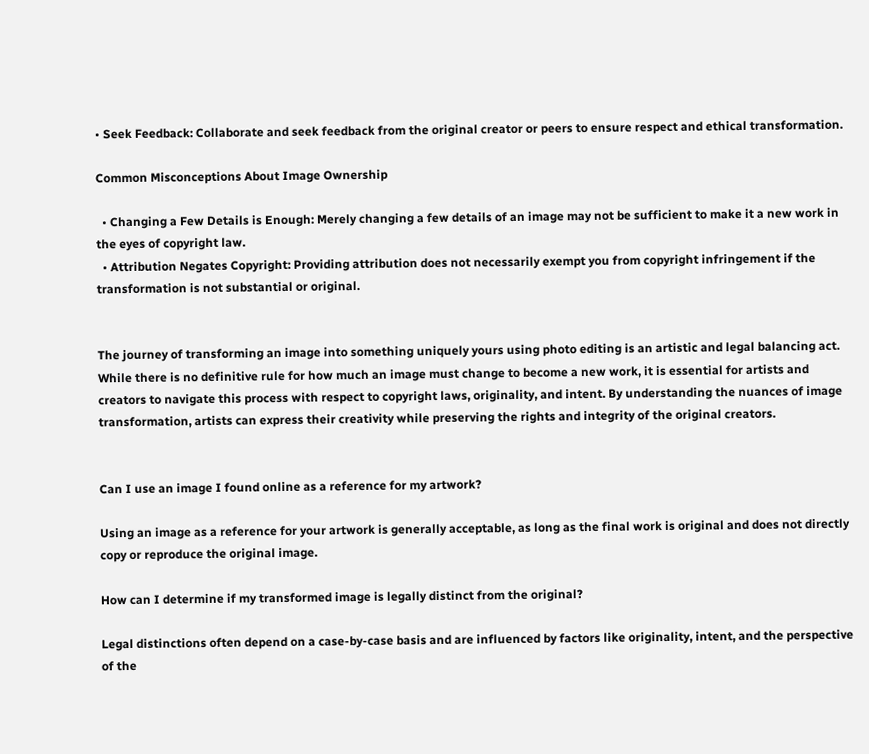• Seek Feedback: Collaborate and seek feedback from the original creator or peers to ensure respect and ethical transformation.

Common Misconceptions About Image Ownership

  • Changing a Few Details is Enough: Merely changing a few details of an image may not be sufficient to make it a new work in the eyes of copyright law.
  • Attribution Negates Copyright: Providing attribution does not necessarily exempt you from copyright infringement if the transformation is not substantial or original.


The journey of transforming an image into something uniquely yours using photo editing is an artistic and legal balancing act. While there is no definitive rule for how much an image must change to become a new work, it is essential for artists and creators to navigate this process with respect to copyright laws, originality, and intent. By understanding the nuances of image transformation, artists can express their creativity while preserving the rights and integrity of the original creators.


Can I use an image I found online as a reference for my artwork?

Using an image as a reference for your artwork is generally acceptable, as long as the final work is original and does not directly copy or reproduce the original image.

How can I determine if my transformed image is legally distinct from the original?

Legal distinctions often depend on a case-by-case basis and are influenced by factors like originality, intent, and the perspective of the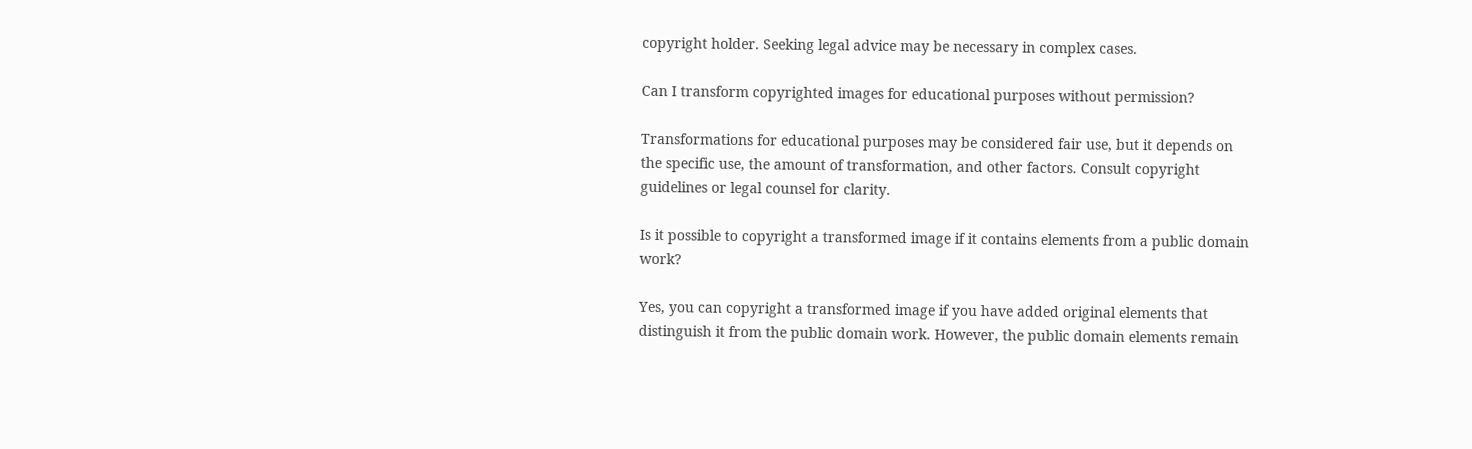copyright holder. Seeking legal advice may be necessary in complex cases.

Can I transform copyrighted images for educational purposes without permission?

Transformations for educational purposes may be considered fair use, but it depends on the specific use, the amount of transformation, and other factors. Consult copyright guidelines or legal counsel for clarity.

Is it possible to copyright a transformed image if it contains elements from a public domain work?

Yes, you can copyright a transformed image if you have added original elements that distinguish it from the public domain work. However, the public domain elements remain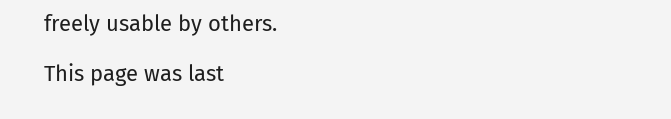freely usable by others.

This page was last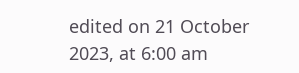edited on 21 October 2023, at 6:00 am